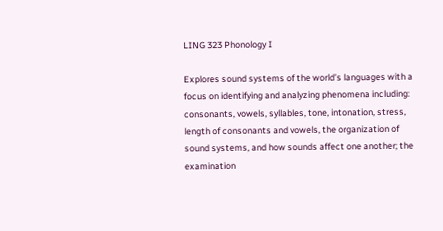LING 323 Phonology I

Explores sound systems of the world’s languages with a focus on identifying and analyzing phenomena including: consonants, vowels, syllables, tone, intonation, stress, length of consonants and vowels, the organization of sound systems, and how sounds affect one another; the examination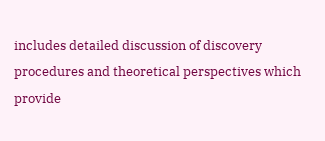includes detailed discussion of discovery procedures and theoretical perspectives which provide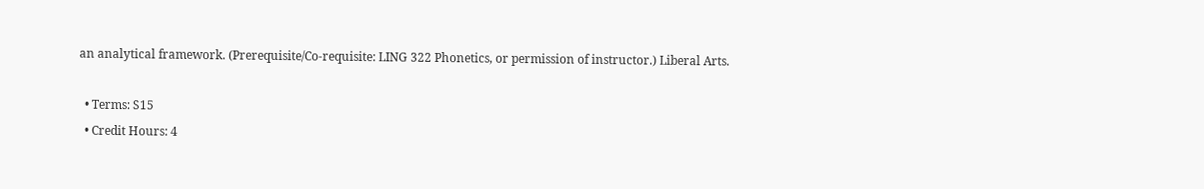an analytical framework. (Prerequisite/Co-requisite: LING 322 Phonetics, or permission of instructor.) Liberal Arts.

  • Terms: S15
  • Credit Hours: 4